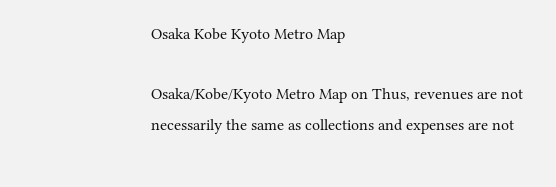Osaka Kobe Kyoto Metro Map

Osaka/Kobe/Kyoto Metro Map on Thus, revenues are not necessarily the same as collections and expenses are not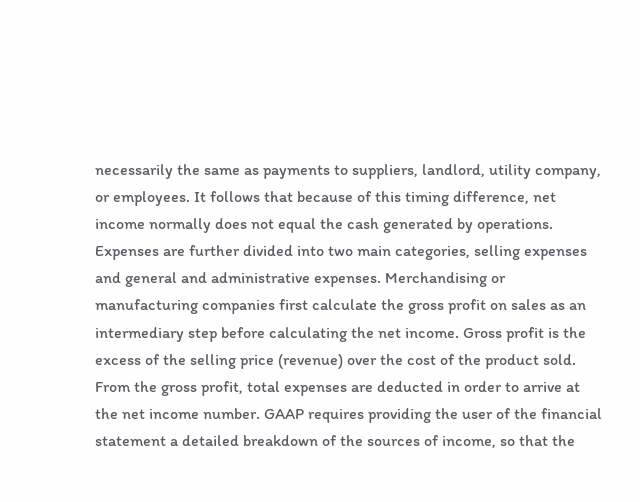necessarily the same as payments to suppliers, landlord, utility company, or employees. It follows that because of this timing difference, net income normally does not equal the cash generated by operations. Expenses are further divided into two main categories, selling expenses and general and administrative expenses. Merchandising or manufacturing companies first calculate the gross profit on sales as an intermediary step before calculating the net income. Gross profit is the excess of the selling price (revenue) over the cost of the product sold. From the gross profit, total expenses are deducted in order to arrive at the net income number. GAAP requires providing the user of the financial statement a detailed breakdown of the sources of income, so that the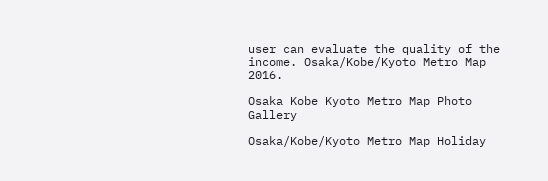user can evaluate the quality of the income. Osaka/Kobe/Kyoto Metro Map 2016.

Osaka Kobe Kyoto Metro Map Photo Gallery

Osaka/Kobe/Kyoto Metro Map Holiday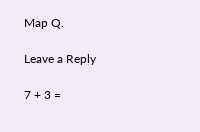Map Q.

Leave a Reply

7 + 3 =